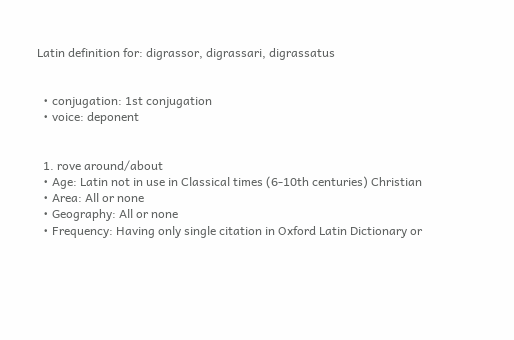Latin definition for: digrassor, digrassari, digrassatus


  • conjugation: 1st conjugation
  • voice: deponent


  1. rove around/about
  • Age: Latin not in use in Classical times (6-10th centuries) Christian
  • Area: All or none
  • Geography: All or none
  • Frequency: Having only single citation in Oxford Latin Dictionary or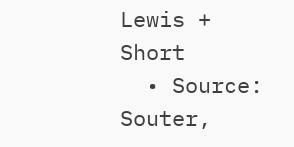Lewis + Short
  • Source: Souter,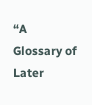“A Glossary of Later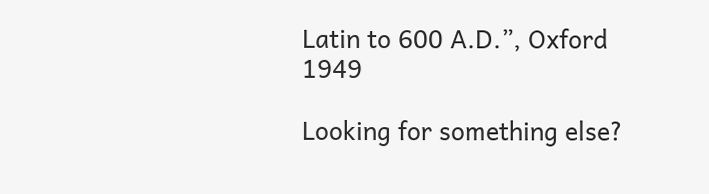Latin to 600 A.D.”, Oxford 1949

Looking for something else?